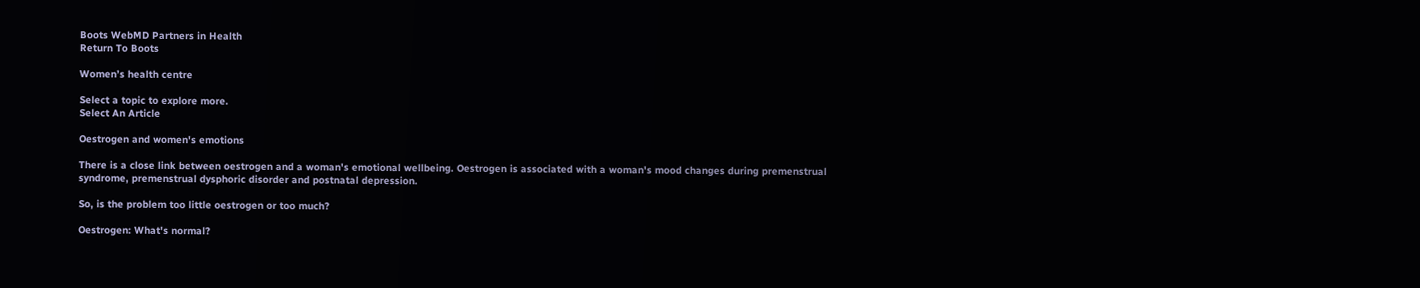Boots WebMD Partners in Health
Return To Boots

Women’s health centre

Select a topic to explore more.
Select An Article

Oestrogen and women's emotions

There is a close link between oestrogen and a woman's emotional wellbeing. Oestrogen is associated with a woman's mood changes during premenstrual syndrome, premenstrual dysphoric disorder and postnatal depression.

So, is the problem too little oestrogen or too much?

Oestrogen: What's normal?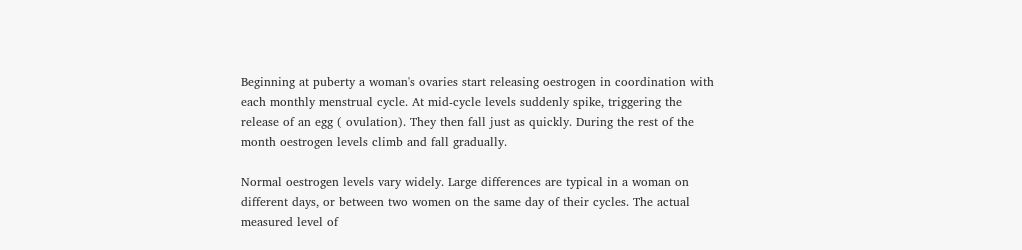Beginning at puberty a woman's ovaries start releasing oestrogen in coordination with each monthly menstrual cycle. At mid-cycle levels suddenly spike, triggering the release of an egg ( ovulation). They then fall just as quickly. During the rest of the month oestrogen levels climb and fall gradually.

Normal oestrogen levels vary widely. Large differences are typical in a woman on different days, or between two women on the same day of their cycles. The actual measured level of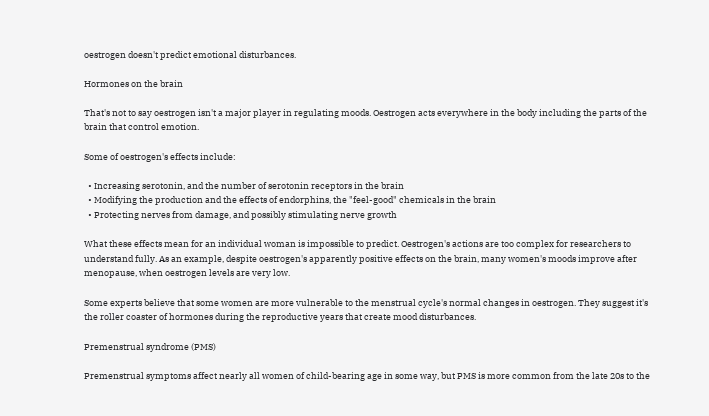oestrogen doesn't predict emotional disturbances.

Hormones on the brain

That's not to say oestrogen isn't a major player in regulating moods. Oestrogen acts everywhere in the body including the parts of the brain that control emotion.

Some of oestrogen's effects include:

  • Increasing serotonin, and the number of serotonin receptors in the brain
  • Modifying the production and the effects of endorphins, the "feel-good" chemicals in the brain
  • Protecting nerves from damage, and possibly stimulating nerve growth

What these effects mean for an individual woman is impossible to predict. Oestrogen's actions are too complex for researchers to understand fully. As an example, despite oestrogen's apparently positive effects on the brain, many women's moods improve after menopause, when oestrogen levels are very low.

Some experts believe that some women are more vulnerable to the menstrual cycle's normal changes in oestrogen. They suggest it's the roller coaster of hormones during the reproductive years that create mood disturbances.

Premenstrual syndrome (PMS)

Premenstrual symptoms affect nearly all women of child-bearing age in some way, but PMS is more common from the late 20s to the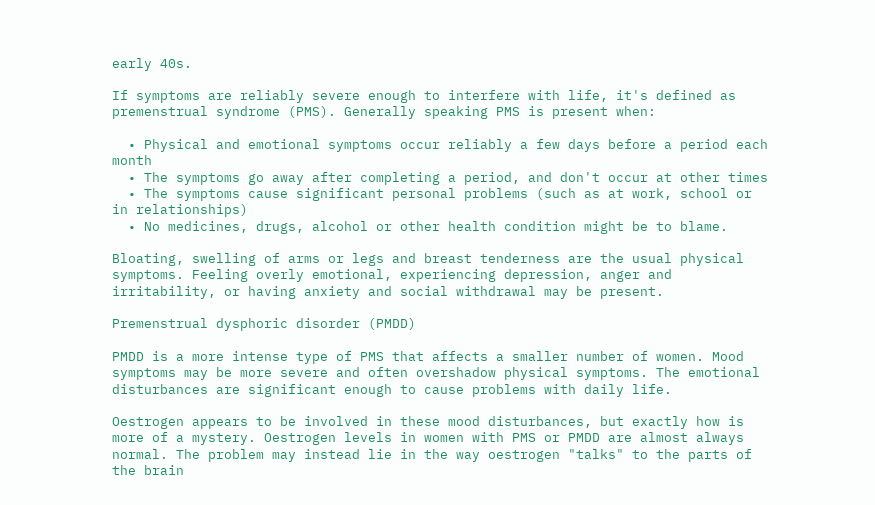early 40s.

If symptoms are reliably severe enough to interfere with life, it's defined as premenstrual syndrome (PMS). Generally speaking PMS is present when:

  • Physical and emotional symptoms occur reliably a few days before a period each month
  • The symptoms go away after completing a period, and don't occur at other times
  • The symptoms cause significant personal problems (such as at work, school or in relationships)
  • No medicines, drugs, alcohol or other health condition might be to blame.

Bloating, swelling of arms or legs and breast tenderness are the usual physical symptoms. Feeling overly emotional, experiencing depression, anger and irritability, or having anxiety and social withdrawal may be present.

Premenstrual dysphoric disorder (PMDD)

PMDD is a more intense type of PMS that affects a smaller number of women. Mood symptoms may be more severe and often overshadow physical symptoms. The emotional disturbances are significant enough to cause problems with daily life.

Oestrogen appears to be involved in these mood disturbances, but exactly how is more of a mystery. Oestrogen levels in women with PMS or PMDD are almost always normal. The problem may instead lie in the way oestrogen "talks" to the parts of the brain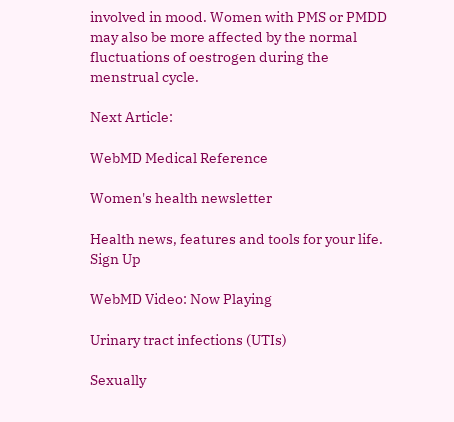involved in mood. Women with PMS or PMDD may also be more affected by the normal fluctuations of oestrogen during the menstrual cycle.

Next Article:

WebMD Medical Reference

Women's health newsletter

Health news, features and tools for your life.
Sign Up

WebMD Video: Now Playing

Urinary tract infections (UTIs)

Sexually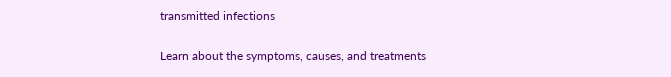transmitted infections

Learn about the symptoms, causes, and treatments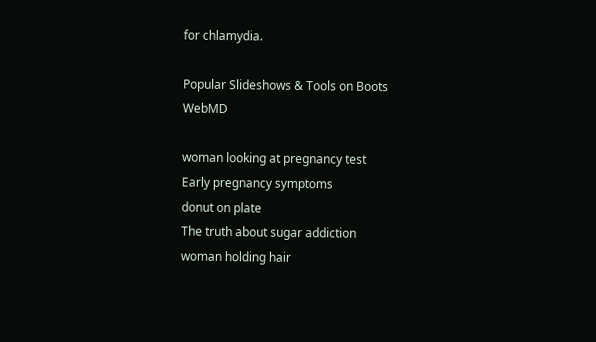for chlamydia.

Popular Slideshows & Tools on Boots WebMD

woman looking at pregnancy test
Early pregnancy symptoms
donut on plate
The truth about sugar addiction
woman holding hair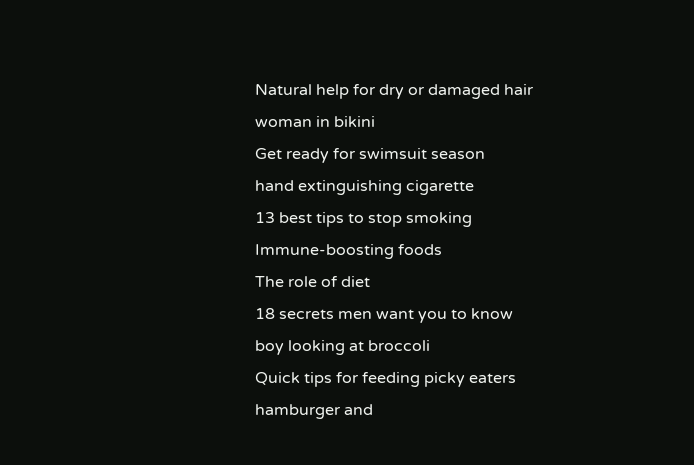Natural help for dry or damaged hair
woman in bikini
Get ready for swimsuit season
hand extinguishing cigarette
13 best tips to stop smoking
Immune-boosting foods
The role of diet
18 secrets men want you to know
boy looking at broccoli
Quick tips for feeding picky eaters
hamburger and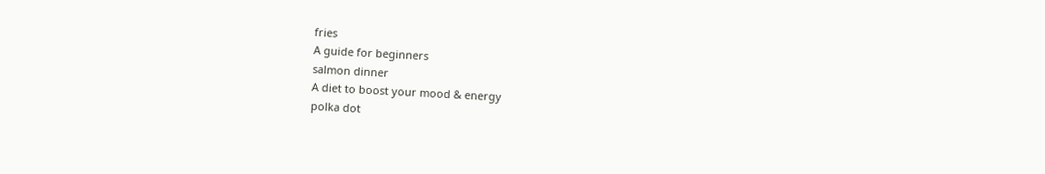fries
A guide for beginners
salmon dinner
A diet to boost your mood & energy
polka dot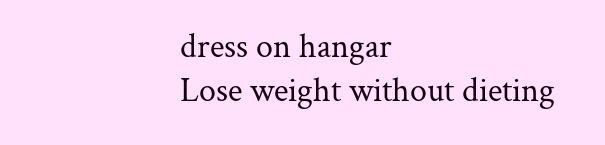dress on hangar
Lose weight without dieting